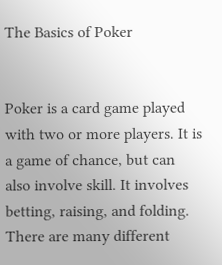The Basics of Poker


Poker is a card game played with two or more players. It is a game of chance, but can also involve skill. It involves betting, raising, and folding. There are many different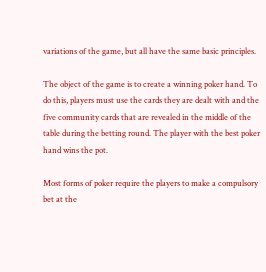variations of the game, but all have the same basic principles.

The object of the game is to create a winning poker hand. To do this, players must use the cards they are dealt with and the five community cards that are revealed in the middle of the table during the betting round. The player with the best poker hand wins the pot.

Most forms of poker require the players to make a compulsory bet at the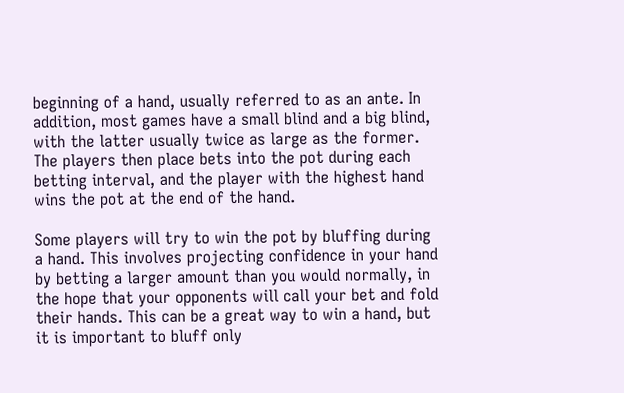beginning of a hand, usually referred to as an ante. In addition, most games have a small blind and a big blind, with the latter usually twice as large as the former. The players then place bets into the pot during each betting interval, and the player with the highest hand wins the pot at the end of the hand.

Some players will try to win the pot by bluffing during a hand. This involves projecting confidence in your hand by betting a larger amount than you would normally, in the hope that your opponents will call your bet and fold their hands. This can be a great way to win a hand, but it is important to bluff only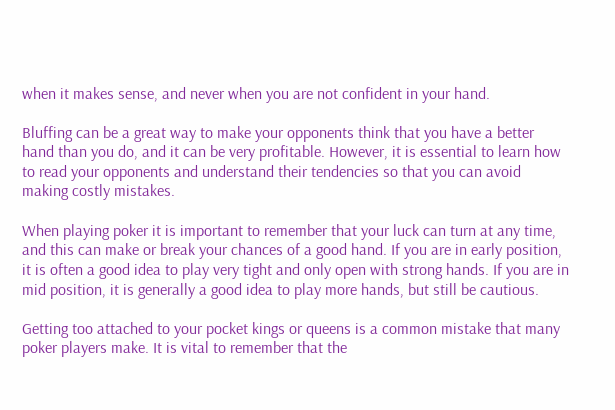when it makes sense, and never when you are not confident in your hand.

Bluffing can be a great way to make your opponents think that you have a better hand than you do, and it can be very profitable. However, it is essential to learn how to read your opponents and understand their tendencies so that you can avoid making costly mistakes.

When playing poker it is important to remember that your luck can turn at any time, and this can make or break your chances of a good hand. If you are in early position, it is often a good idea to play very tight and only open with strong hands. If you are in mid position, it is generally a good idea to play more hands, but still be cautious.

Getting too attached to your pocket kings or queens is a common mistake that many poker players make. It is vital to remember that the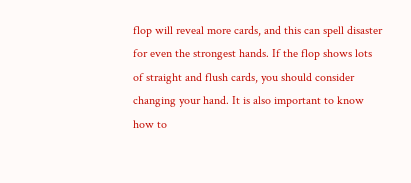flop will reveal more cards, and this can spell disaster for even the strongest hands. If the flop shows lots of straight and flush cards, you should consider changing your hand. It is also important to know how to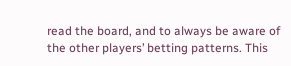read the board, and to always be aware of the other players’ betting patterns. This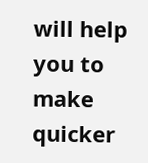will help you to make quicker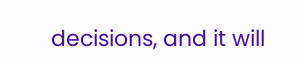decisions, and it will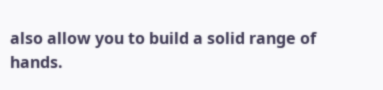also allow you to build a solid range of hands.